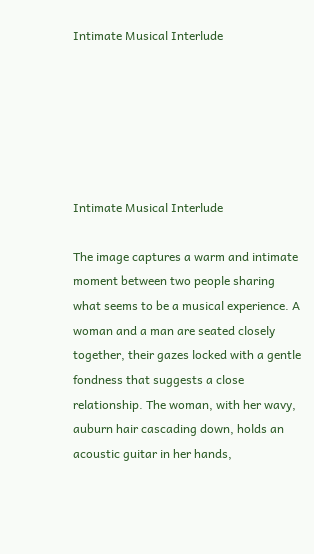Intimate Musical Interlude






Intimate Musical Interlude

The image captures a warm and intimate moment between two people sharing what seems to be a musical experience. A woman and a man are seated closely together, their gazes locked with a gentle fondness that suggests a close relationship. The woman, with her wavy, auburn hair cascading down, holds an acoustic guitar in her hands,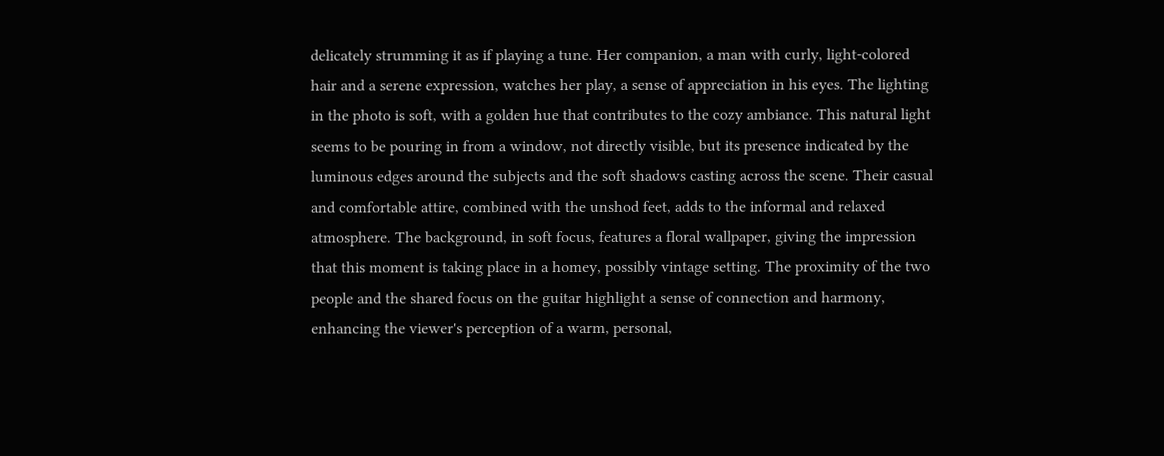delicately strumming it as if playing a tune. Her companion, a man with curly, light-colored hair and a serene expression, watches her play, a sense of appreciation in his eyes. The lighting in the photo is soft, with a golden hue that contributes to the cozy ambiance. This natural light seems to be pouring in from a window, not directly visible, but its presence indicated by the luminous edges around the subjects and the soft shadows casting across the scene. Their casual and comfortable attire, combined with the unshod feet, adds to the informal and relaxed atmosphere. The background, in soft focus, features a floral wallpaper, giving the impression that this moment is taking place in a homey, possibly vintage setting. The proximity of the two people and the shared focus on the guitar highlight a sense of connection and harmony, enhancing the viewer's perception of a warm, personal,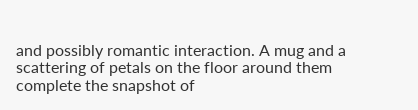and possibly romantic interaction. A mug and a scattering of petals on the floor around them complete the snapshot of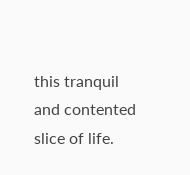this tranquil and contented slice of life.